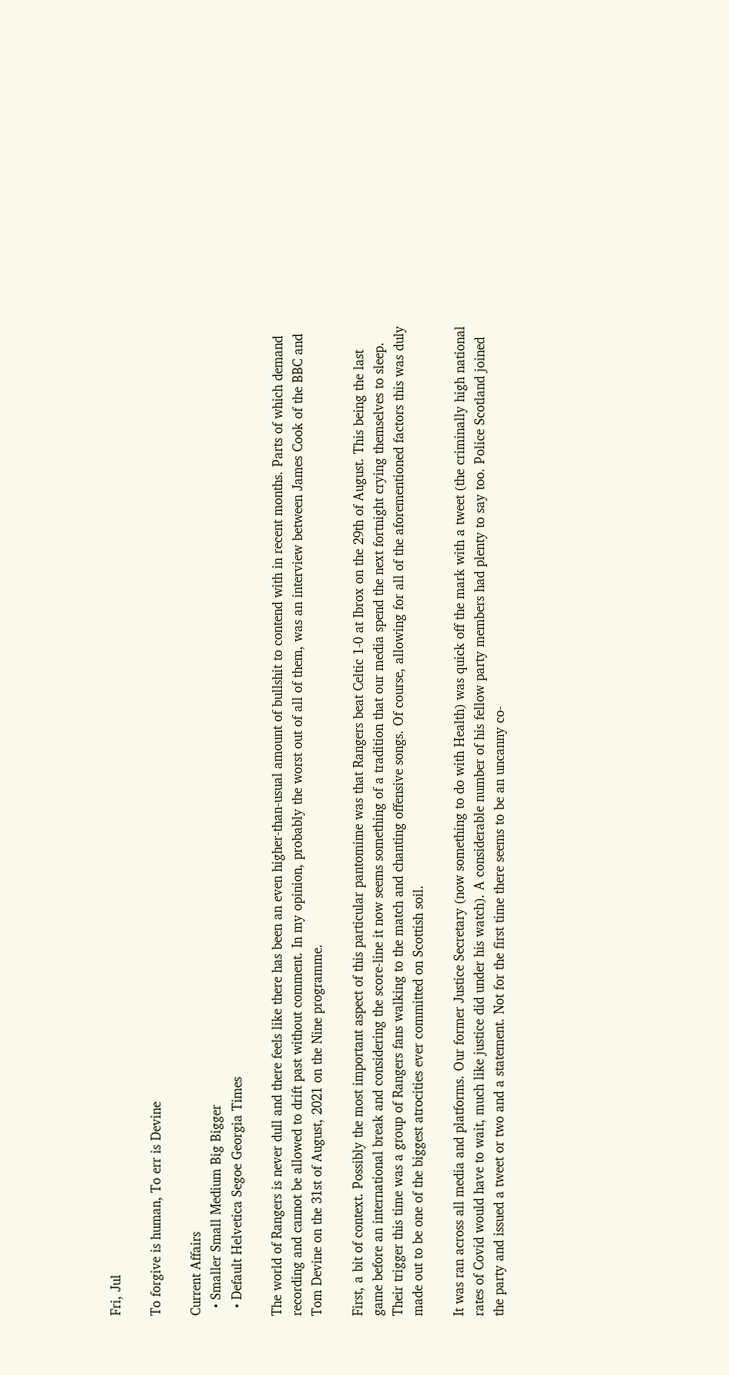Fri, Jul

To forgive is human, To err is Devine

Current Affairs
  • Smaller Small Medium Big Bigger
  • Default Helvetica Segoe Georgia Times

The world of Rangers is never dull and there feels like there has been an even higher-than-usual amount of bullshit to contend with in recent months. Parts of which demand recording and cannot be allowed to drift past without comment. In my opinion, probably the worst out of all of them, was an interview between James Cook of the BBC and Tom Devine on the 31st of August, 2021 on the Nine programme.

First, a bit of context. Possibly the most important aspect of this particular pantomime was that Rangers beat Celtic 1-0 at Ibrox on the 29th of August. This being the last game before an international break and considering the score-line it now seems something of a tradition that our media spend the next fortnight crying themselves to sleep. Their trigger this time was a group of Rangers fans walking to the match and chanting offensive songs. Of course, allowing for all of the aforementioned factors this was duly made out to be one of the biggest atrocities ever committed on Scottish soil.

It was ran across all media and platforms. Our former Justice Secretary (now something to do with Health) was quick off the mark with a tweet (the criminally high national rates of Covid would have to wait, much like justice did under his watch). A considerable number of his fellow party members had plenty to say too. Police Scotland joined the party and issued a tweet or two and a statement. Not for the first time there seems to be an uncanny co-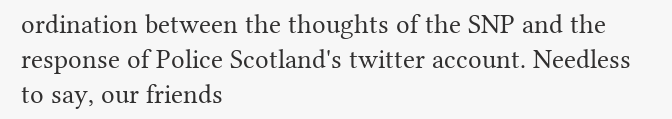ordination between the thoughts of the SNP and the response of Police Scotland's twitter account. Needless to say, our friends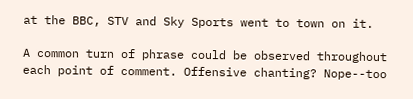at the BBC, STV and Sky Sports went to town on it.

A common turn of phrase could be observed throughout each point of comment. Offensive chanting? Nope--too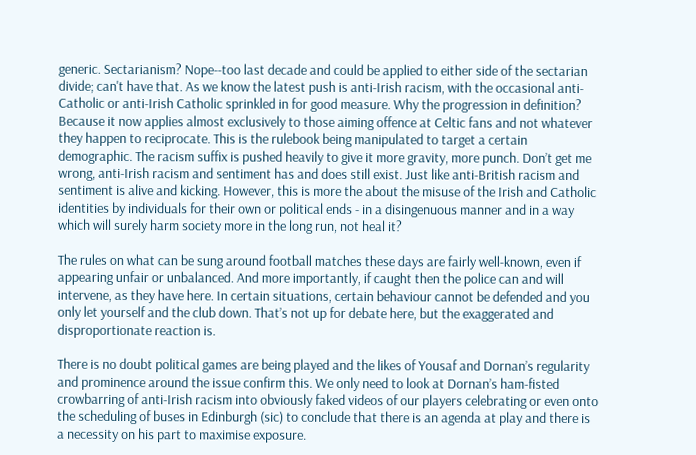generic. Sectarianism? Nope--too last decade and could be applied to either side of the sectarian divide; can't have that. As we know the latest push is anti-Irish racism, with the occasional anti-Catholic or anti-Irish Catholic sprinkled in for good measure. Why the progression in definition? Because it now applies almost exclusively to those aiming offence at Celtic fans and not whatever they happen to reciprocate. This is the rulebook being manipulated to target a certain demographic. The racism suffix is pushed heavily to give it more gravity, more punch. Don’t get me wrong, anti-Irish racism and sentiment has and does still exist. Just like anti-British racism and sentiment is alive and kicking. However, this is more the about the misuse of the Irish and Catholic identities by individuals for their own or political ends - in a disingenuous manner and in a way which will surely harm society more in the long run, not heal it?

The rules on what can be sung around football matches these days are fairly well-known, even if appearing unfair or unbalanced. And more importantly, if caught then the police can and will intervene, as they have here. In certain situations, certain behaviour cannot be defended and you only let yourself and the club down. That’s not up for debate here, but the exaggerated and disproportionate reaction is.

There is no doubt political games are being played and the likes of Yousaf and Dornan’s regularity and prominence around the issue confirm this. We only need to look at Dornan’s ham-fisted crowbarring of anti-Irish racism into obviously faked videos of our players celebrating or even onto the scheduling of buses in Edinburgh (sic) to conclude that there is an agenda at play and there is a necessity on his part to maximise exposure.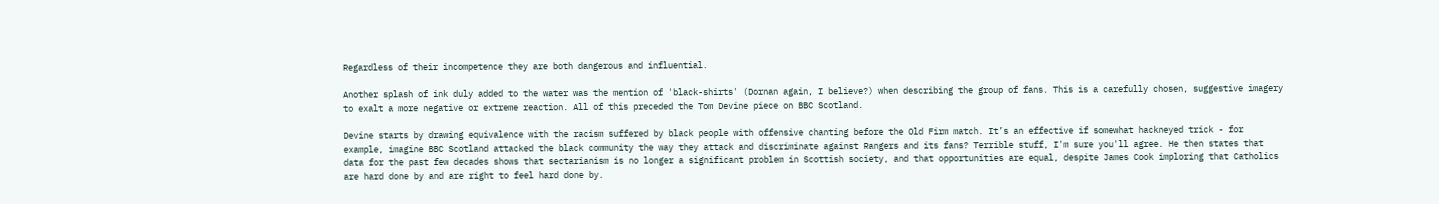Regardless of their incompetence they are both dangerous and influential.

Another splash of ink duly added to the water was the mention of 'black-shirts' (Dornan again, I believe?) when describing the group of fans. This is a carefully chosen, suggestive imagery to exalt a more negative or extreme reaction. All of this preceded the Tom Devine piece on BBC Scotland.

Devine starts by drawing equivalence with the racism suffered by black people with offensive chanting before the Old Firm match. It’s an effective if somewhat hackneyed trick - for example, imagine BBC Scotland attacked the black community the way they attack and discriminate against Rangers and its fans? Terrible stuff, I'm sure you'll agree. He then states that data for the past few decades shows that sectarianism is no longer a significant problem in Scottish society, and that opportunities are equal, despite James Cook imploring that Catholics are hard done by and are right to feel hard done by.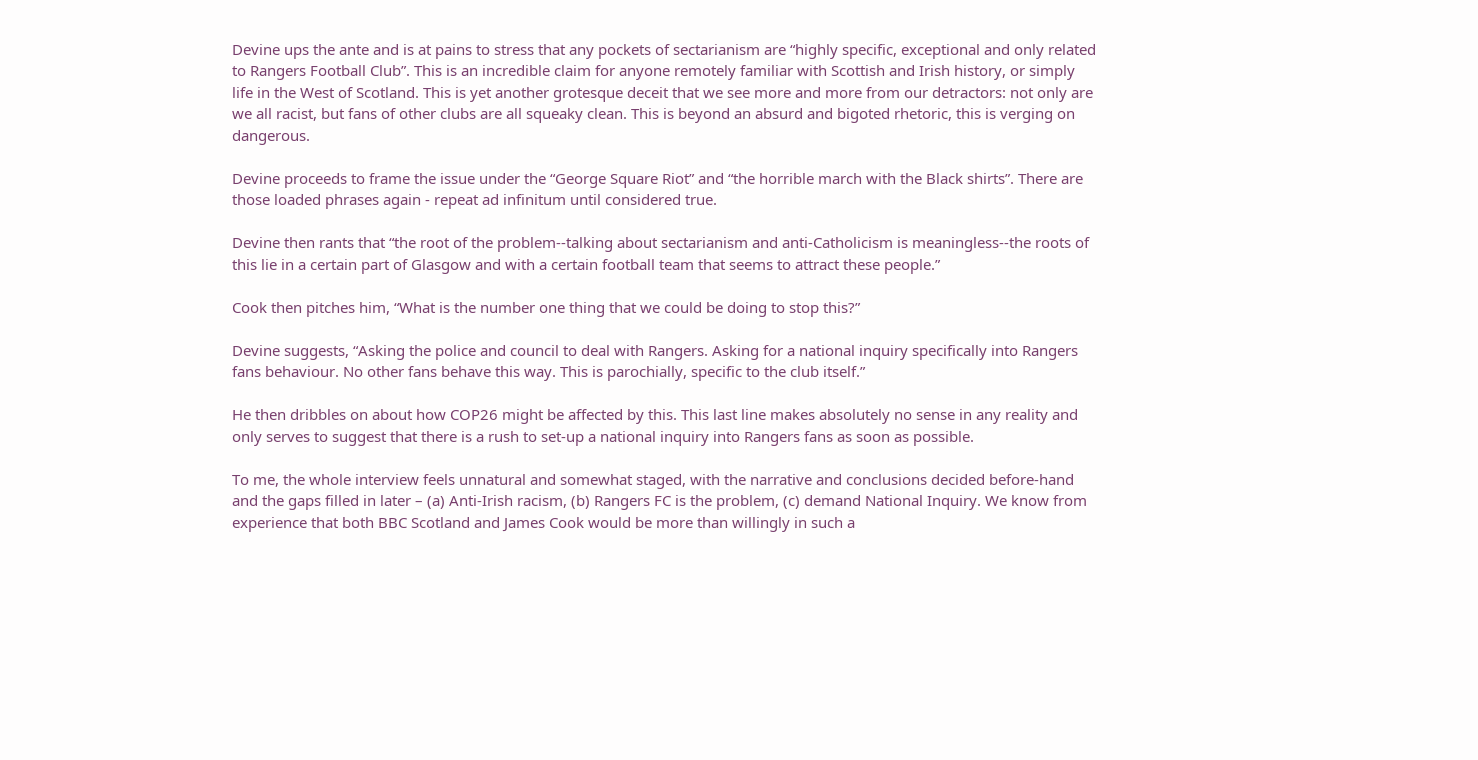Devine ups the ante and is at pains to stress that any pockets of sectarianism are “highly specific, exceptional and only related to Rangers Football Club”. This is an incredible claim for anyone remotely familiar with Scottish and Irish history, or simply life in the West of Scotland. This is yet another grotesque deceit that we see more and more from our detractors: not only are we all racist, but fans of other clubs are all squeaky clean. This is beyond an absurd and bigoted rhetoric, this is verging on dangerous.

Devine proceeds to frame the issue under the “George Square Riot” and “the horrible march with the Black shirts”. There are those loaded phrases again - repeat ad infinitum until considered true.

Devine then rants that “the root of the problem--talking about sectarianism and anti-Catholicism is meaningless--the roots of this lie in a certain part of Glasgow and with a certain football team that seems to attract these people.”

Cook then pitches him, “What is the number one thing that we could be doing to stop this?”

Devine suggests, “Asking the police and council to deal with Rangers. Asking for a national inquiry specifically into Rangers fans behaviour. No other fans behave this way. This is parochially, specific to the club itself.”

He then dribbles on about how COP26 might be affected by this. This last line makes absolutely no sense in any reality and only serves to suggest that there is a rush to set-up a national inquiry into Rangers fans as soon as possible.

To me, the whole interview feels unnatural and somewhat staged, with the narrative and conclusions decided before-hand and the gaps filled in later – (a) Anti-Irish racism, (b) Rangers FC is the problem, (c) demand National Inquiry. We know from experience that both BBC Scotland and James Cook would be more than willingly in such a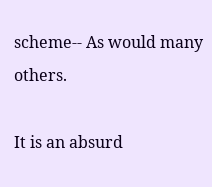scheme-- As would many others.

It is an absurd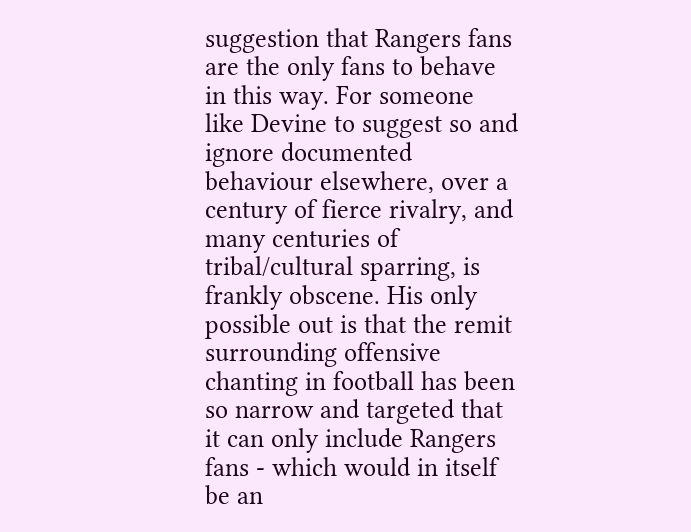suggestion that Rangers fans are the only fans to behave in this way. For someone like Devine to suggest so and ignore documented behaviour elsewhere, over a century of fierce rivalry, and many centuries of tribal/cultural sparring, is frankly obscene. His only possible out is that the remit surrounding offensive chanting in football has been so narrow and targeted that it can only include Rangers fans - which would in itself be an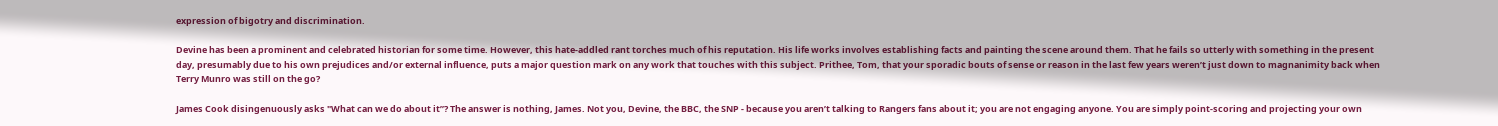expression of bigotry and discrimination.

Devine has been a prominent and celebrated historian for some time. However, this hate-addled rant torches much of his reputation. His life works involves establishing facts and painting the scene around them. That he fails so utterly with something in the present day, presumably due to his own prejudices and/or external influence, puts a major question mark on any work that touches with this subject. Prithee, Tom, that your sporadic bouts of sense or reason in the last few years weren’t just down to magnanimity back when Terry Munro was still on the go?

James Cook disingenuously asks "What can we do about it”? The answer is nothing, James. Not you, Devine, the BBC, the SNP - because you aren’t talking to Rangers fans about it; you are not engaging anyone. You are simply point-scoring and projecting your own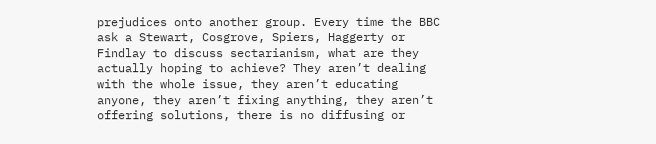prejudices onto another group. Every time the BBC ask a Stewart, Cosgrove, Spiers, Haggerty or Findlay to discuss sectarianism, what are they actually hoping to achieve? They aren’t dealing with the whole issue, they aren’t educating anyone, they aren’t fixing anything, they aren’t offering solutions, there is no diffusing or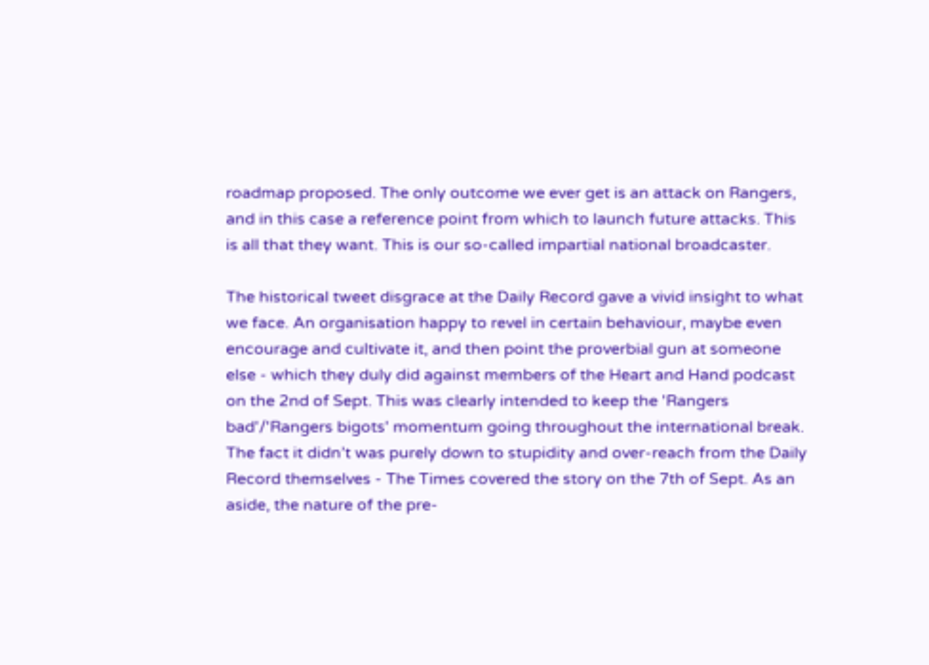roadmap proposed. The only outcome we ever get is an attack on Rangers, and in this case a reference point from which to launch future attacks. This is all that they want. This is our so-called impartial national broadcaster.

The historical tweet disgrace at the Daily Record gave a vivid insight to what we face. An organisation happy to revel in certain behaviour, maybe even encourage and cultivate it, and then point the proverbial gun at someone else - which they duly did against members of the Heart and Hand podcast on the 2nd of Sept. This was clearly intended to keep the 'Rangers bad'/'Rangers bigots' momentum going throughout the international break. The fact it didn’t was purely down to stupidity and over-reach from the Daily Record themselves - The Times covered the story on the 7th of Sept. As an aside, the nature of the pre-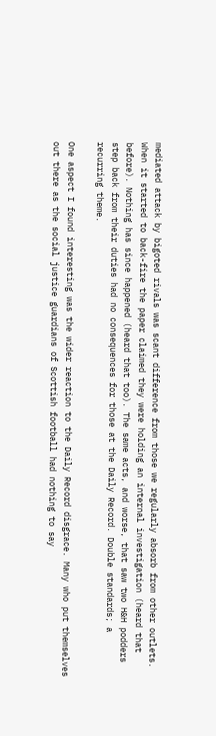mediated attack by bigoted rivals was scant difference from those we regularly absorb from other outlets. When it started to back-fire the paper claimed they were holding an internal investigation (heard that before). Nothing has since happened (heard that too). The same acts, and worse, that saw two H&H podders step back from their duties had no consequences for those at the Daily Record. Double standards; a recurring theme.

One aspect I found interesting was the wider reaction to the Daily Record disgrace. Many who put themselves out there as the social justice guardians of Scottish football had nothing to say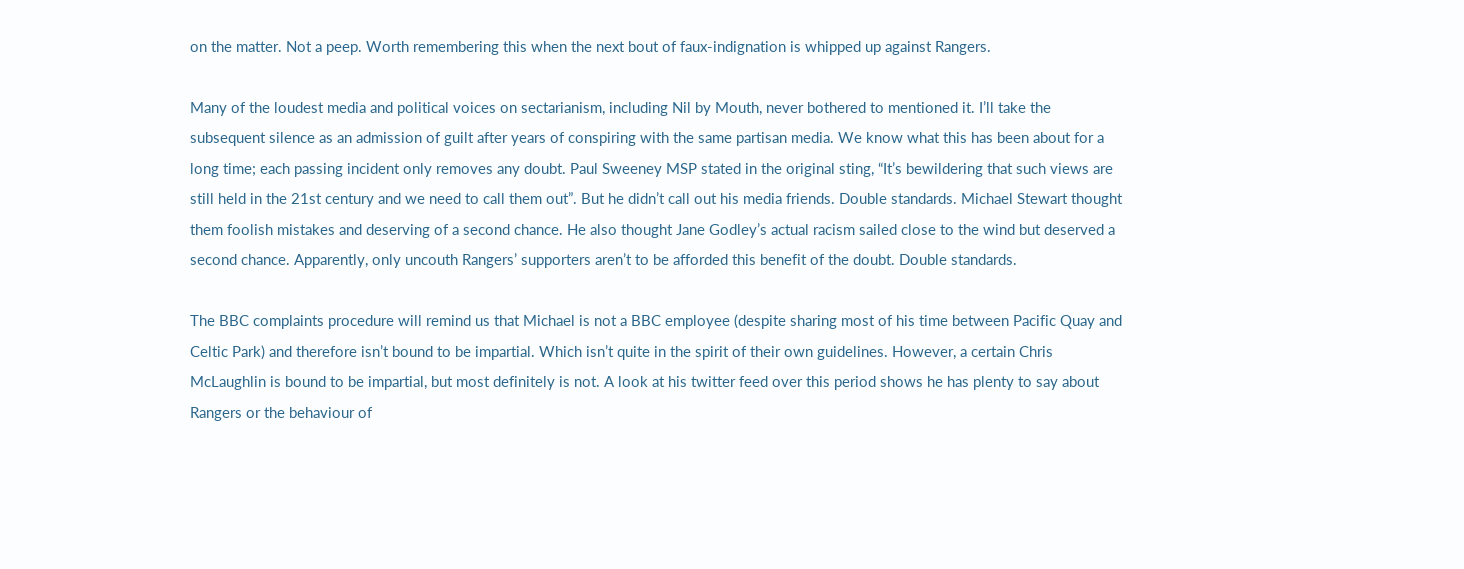on the matter. Not a peep. Worth remembering this when the next bout of faux-indignation is whipped up against Rangers.

Many of the loudest media and political voices on sectarianism, including Nil by Mouth, never bothered to mentioned it. I’ll take the subsequent silence as an admission of guilt after years of conspiring with the same partisan media. We know what this has been about for a long time; each passing incident only removes any doubt. Paul Sweeney MSP stated in the original sting, “It’s bewildering that such views are still held in the 21st century and we need to call them out”. But he didn’t call out his media friends. Double standards. Michael Stewart thought them foolish mistakes and deserving of a second chance. He also thought Jane Godley’s actual racism sailed close to the wind but deserved a second chance. Apparently, only uncouth Rangers’ supporters aren’t to be afforded this benefit of the doubt. Double standards.

The BBC complaints procedure will remind us that Michael is not a BBC employee (despite sharing most of his time between Pacific Quay and Celtic Park) and therefore isn’t bound to be impartial. Which isn’t quite in the spirit of their own guidelines. However, a certain Chris McLaughlin is bound to be impartial, but most definitely is not. A look at his twitter feed over this period shows he has plenty to say about Rangers or the behaviour of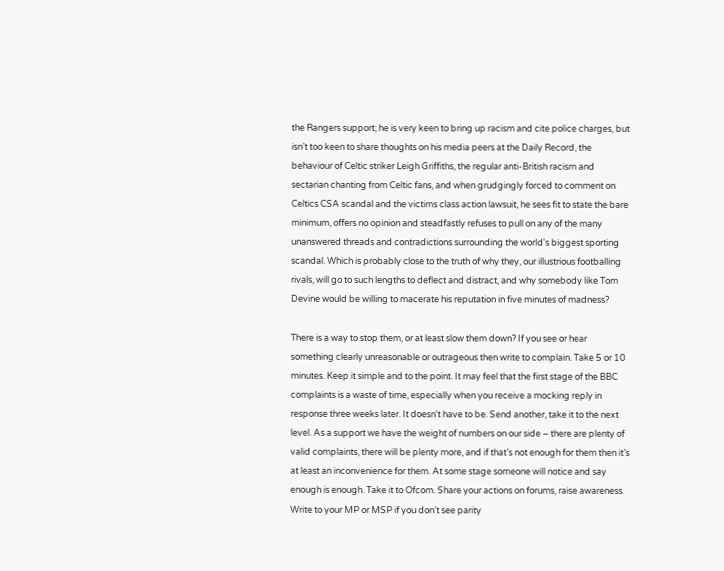the Rangers support; he is very keen to bring up racism and cite police charges, but isn’t too keen to share thoughts on his media peers at the Daily Record, the behaviour of Celtic striker Leigh Griffiths, the regular anti-British racism and sectarian chanting from Celtic fans, and when grudgingly forced to comment on Celtics CSA scandal and the victims class action lawsuit, he sees fit to state the bare minimum, offers no opinion and steadfastly refuses to pull on any of the many unanswered threads and contradictions surrounding the world's biggest sporting scandal. Which is probably close to the truth of why they, our illustrious footballing rivals, will go to such lengths to deflect and distract, and why somebody like Tom Devine would be willing to macerate his reputation in five minutes of madness?

There is a way to stop them, or at least slow them down? If you see or hear something clearly unreasonable or outrageous then write to complain. Take 5 or 10 minutes. Keep it simple and to the point. It may feel that the first stage of the BBC complaints is a waste of time, especially when you receive a mocking reply in response three weeks later. It doesn't have to be. Send another, take it to the next level. As a support we have the weight of numbers on our side – there are plenty of valid complaints, there will be plenty more, and if that’s not enough for them then it’s at least an inconvenience for them. At some stage someone will notice and say enough is enough. Take it to Ofcom. Share your actions on forums, raise awareness. Write to your MP or MSP if you don’t see parity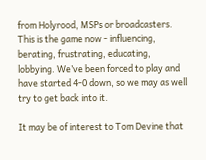from Holyrood, MSPs or broadcasters. This is the game now - influencing, berating, frustrating, educating, lobbying. We’ve been forced to play and have started 4-0 down, so we may as well try to get back into it.

It may be of interest to Tom Devine that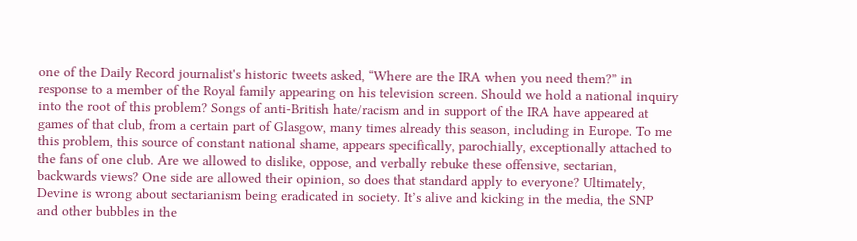one of the Daily Record journalist's historic tweets asked, “Where are the IRA when you need them?” in response to a member of the Royal family appearing on his television screen. Should we hold a national inquiry into the root of this problem? Songs of anti-British hate/racism and in support of the IRA have appeared at games of that club, from a certain part of Glasgow, many times already this season, including in Europe. To me this problem, this source of constant national shame, appears specifically, parochially, exceptionally attached to the fans of one club. Are we allowed to dislike, oppose, and verbally rebuke these offensive, sectarian, backwards views? One side are allowed their opinion, so does that standard apply to everyone? Ultimately, Devine is wrong about sectarianism being eradicated in society. It’s alive and kicking in the media, the SNP and other bubbles in the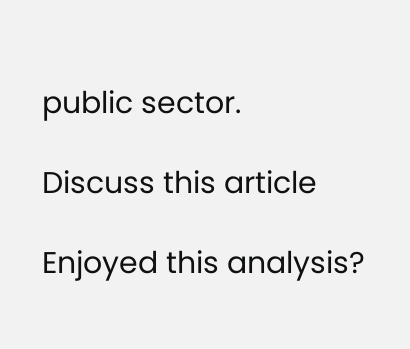public sector.

Discuss this article

Enjoyed this analysis?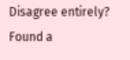Disagree entirely? Found a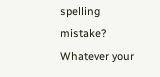spelling mistake? Whatever your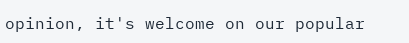opinion, it's welcome on our popular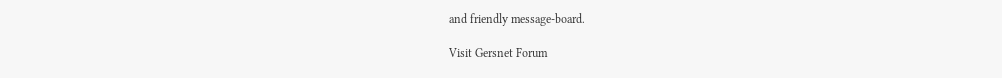and friendly message-board.

Visit Gersnet Forum